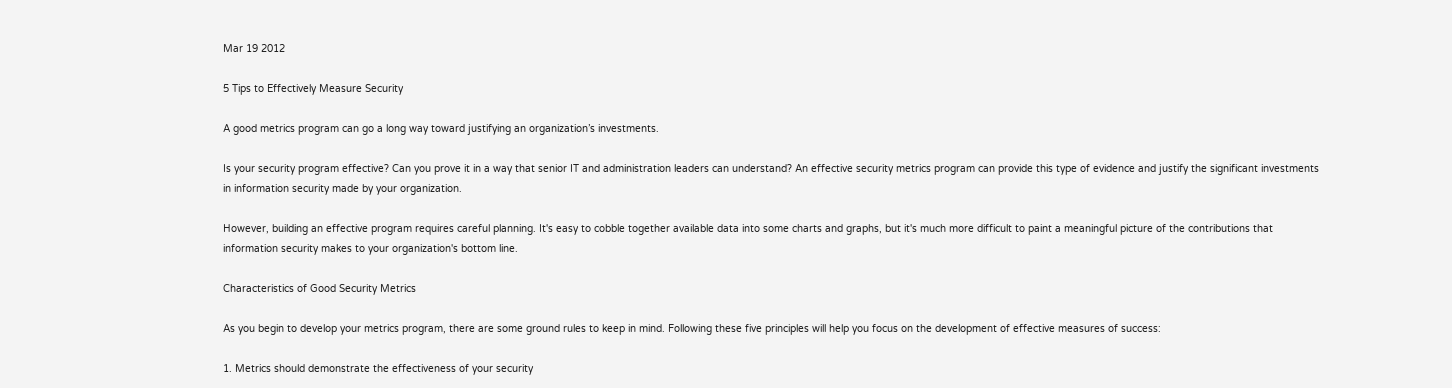Mar 19 2012

5 Tips to Effectively Measure Security

A good metrics program can go a long way toward justifying an organization’s investments.

Is your security program effective? Can you prove it in a way that senior IT and administration leaders can understand? An effective security metrics program can provide this type of evidence and justify the significant investments in information security made by your organization.

However, building an effective program requires careful planning. It's easy to cobble together available data into some charts and graphs, but it's much more difficult to paint a meaningful picture of the contributions that information security makes to your organization's bottom line.

Characteristics of Good Security Metrics

As you begin to develop your metrics program, there are some ground rules to keep in mind. Following these five principles will help you focus on the development of effective measures of success:

1. Metrics should demonstrate the effectiveness of your security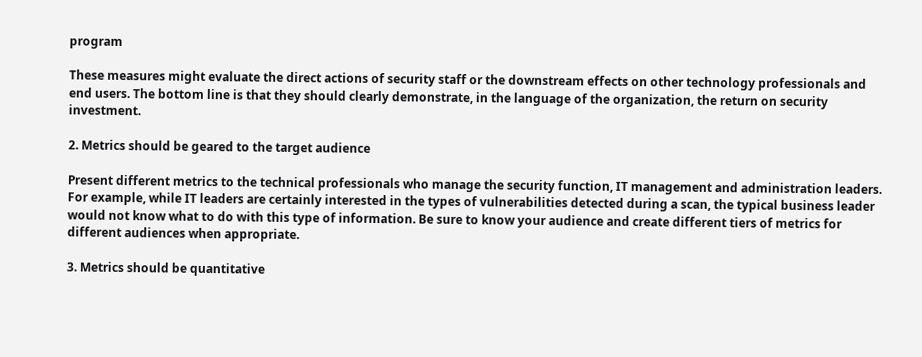program

These measures might evaluate the direct actions of security staff or the downstream effects on other technology professionals and end users. The bottom line is that they should clearly demonstrate, in the language of the organization, the return on security investment.

2. Metrics should be geared to the target audience

Present different metrics to the technical professionals who manage the security function, IT management and administration leaders. For example, while IT leaders are certainly interested in the types of vulnerabilities detected during a scan, the typical business leader would not know what to do with this type of information. Be sure to know your audience and create different tiers of metrics for different audiences when appropriate.

3. Metrics should be quantitative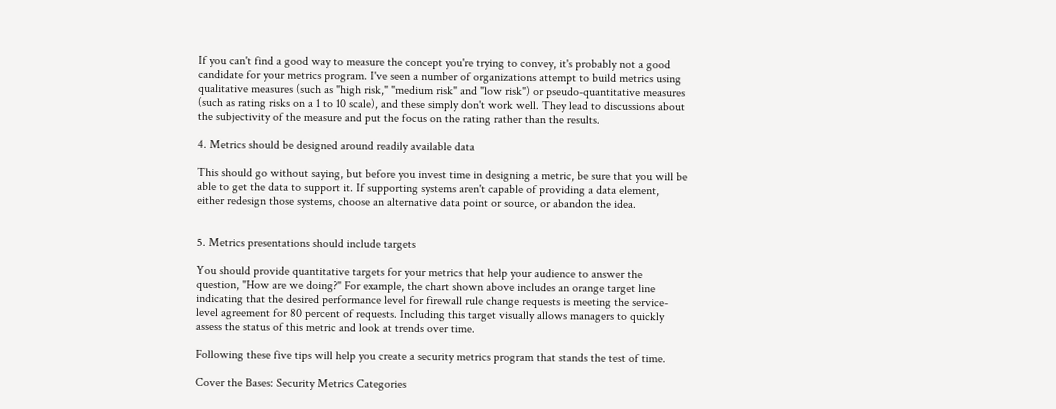If you can't find a good way to measure the concept you're trying to convey, it's probably not a good candidate for your metrics program. I've seen a number of organizations attempt to build metrics using qualitative measures (such as "high risk," "medium risk" and "low risk") or pseudo-quantitative measures (such as rating risks on a 1 to 10 scale), and these simply don't work well. They lead to discussions about the subjectivity of the measure and put the focus on the rating rather than the results.

4. Metrics should be designed around readily available data

This should go without saying, but before you invest time in designing a metric, be sure that you will be able to get the data to support it. If supporting systems aren't capable of providing a data element, either redesign those systems, choose an alternative data point or source, or abandon the idea.


5. Metrics presentations should include targets

You should provide quantitative targets for your metrics that help your audience to answer the question, "How are we doing?" For example, the chart shown above includes an orange target line indicating that the desired performance level for firewall rule change requests is meeting the service-level agreement for 80 percent of requests. Including this target visually allows managers to quickly assess the status of this metric and look at trends over time.

Following these five tips will help you create a security metrics program that stands the test of time.

Cover the Bases: Security Metrics Categories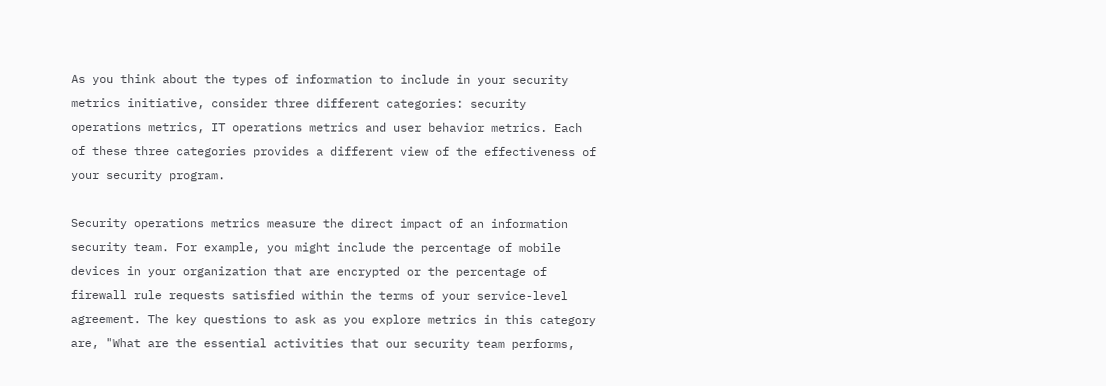As you think about the types of information to include in your security metrics initiative, consider three different categories: security operations metrics, IT operations metrics and user behavior metrics. Each of these three categories provides a different view of the effectiveness of your security program.

Security operations metrics measure the direct impact of an information security team. For example, you might include the percentage of mobile devices in your organization that are encrypted or the percentage of firewall rule requests satisfied within the terms of your service-level agreement. The key questions to ask as you explore metrics in this category are, "What are the essential activities that our security team performs,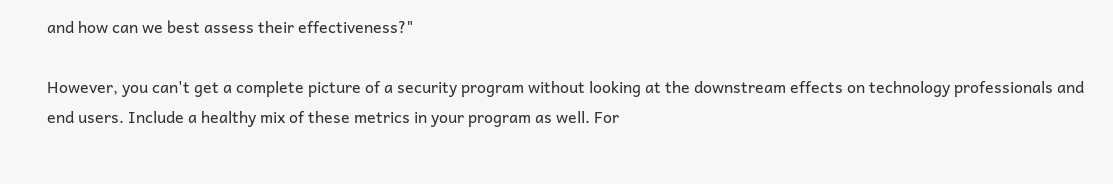and how can we best assess their effectiveness?"

However, you can't get a complete picture of a security program without looking at the downstream effects on technology professionals and end users. Include a healthy mix of these metrics in your program as well. For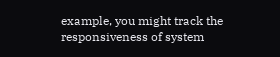example, you might track the responsiveness of system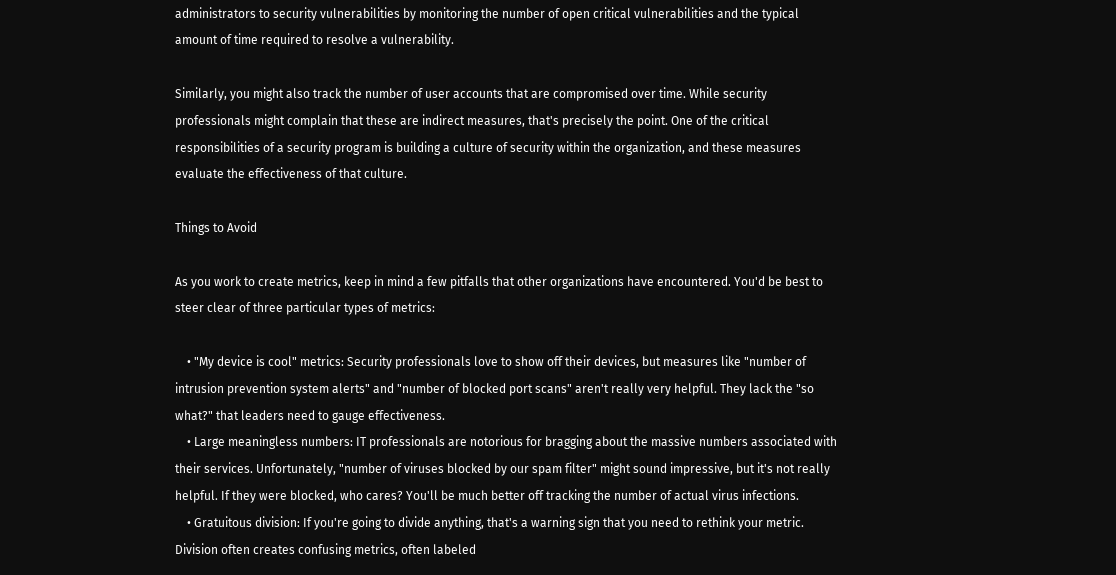administrators to security vulnerabilities by monitoring the number of open critical vulnerabilities and the typical amount of time required to resolve a vulnerability.

Similarly, you might also track the number of user accounts that are compromised over time. While security professionals might complain that these are indirect measures, that's precisely the point. One of the critical responsibilities of a security program is building a culture of security within the organization, and these measures evaluate the effectiveness of that culture.

Things to Avoid

As you work to create metrics, keep in mind a few pitfalls that other organizations have encountered. You'd be best to steer clear of three particular types of metrics:

    • "My device is cool" metrics: Security professionals love to show off their devices, but measures like "number of intrusion prevention system alerts" and "number of blocked port scans" aren't really very helpful. They lack the "so what?" that leaders need to gauge effectiveness.
    • Large meaningless numbers: IT professionals are notorious for bragging about the massive numbers associated with their services. Unfortunately, "number of viruses blocked by our spam filter" might sound impressive, but it's not really helpful. If they were blocked, who cares? You'll be much better off tracking the number of actual virus infections.
    • Gratuitous division: If you're going to divide anything, that's a warning sign that you need to rethink your metric. Division often creates confusing metrics, often labeled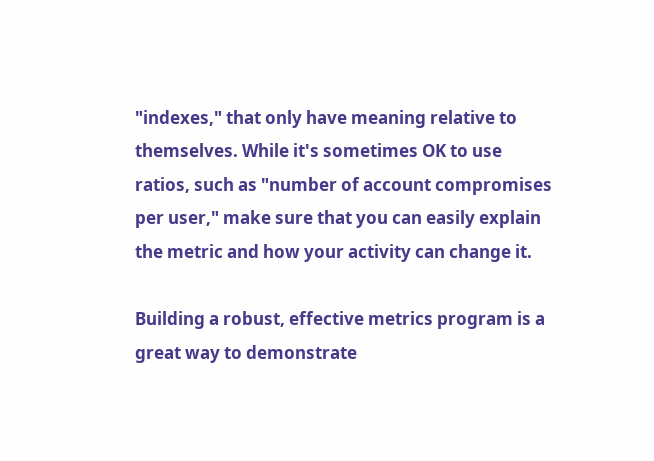"indexes," that only have meaning relative to themselves. While it's sometimes OK to use ratios, such as "number of account compromises per user," make sure that you can easily explain the metric and how your activity can change it.

Building a robust, effective metrics program is a great way to demonstrate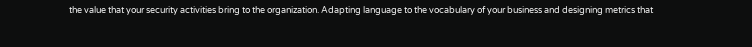the value that your security activities bring to the organization. Adapting language to the vocabulary of your business and designing metrics that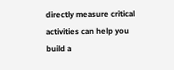directly measure critical activities can help you build a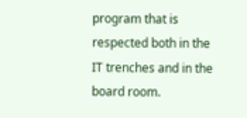program that is respected both in the IT trenches and in the board room.